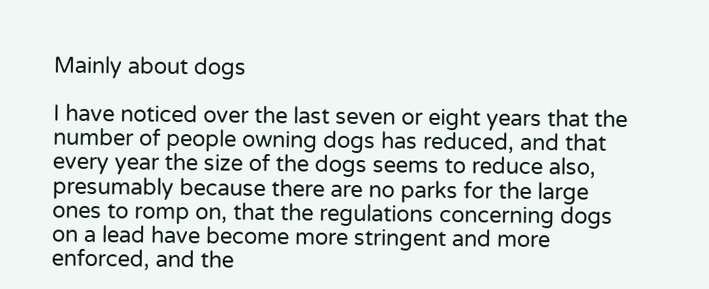Mainly about dogs

I have noticed over the last seven or eight years that the number of people owning dogs has reduced, and that every year the size of the dogs seems to reduce also, presumably because there are no parks for the large ones to romp on, that the regulations concerning dogs on a lead have become more stringent and more enforced, and the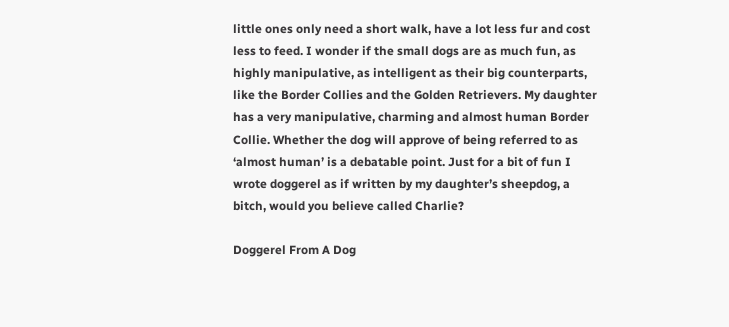little ones only need a short walk, have a lot less fur and cost less to feed. I wonder if the small dogs are as much fun, as highly manipulative, as intelligent as their big counterparts, like the Border Collies and the Golden Retrievers. My daughter has a very manipulative, charming and almost human Border Collie. Whether the dog will approve of being referred to as ‘almost human’ is a debatable point. Just for a bit of fun I wrote doggerel as if written by my daughter’s sheepdog, a bitch, would you believe called Charlie?

Doggerel From A Dog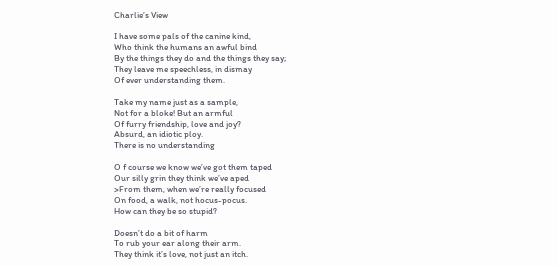Charlie’s View

I have some pals of the canine kind,
Who think the humans an awful bind
By the things they do and the things they say;
They leave me speechless, in dismay
Of ever understanding them.

Take my name just as a sample,
Not for a bloke! But an armful
Of furry friendship, love and joy?
Absurd, an idiotic ploy.
There is no understanding

O f course we know we’ve got them taped
Our silly grin they think we’ve aped
>From them, when we’re really focused
On food, a walk, not hocus-pocus.
How can they be so stupid?

Doesn’t do a bit of harm
To rub your ear along their arm.
They think it’s love, not just an itch.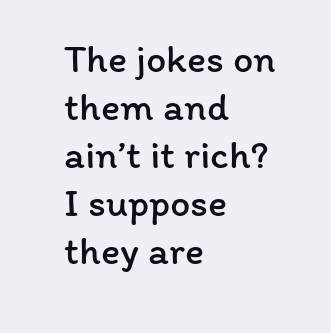The jokes on them and ain’t it rich?
I suppose they are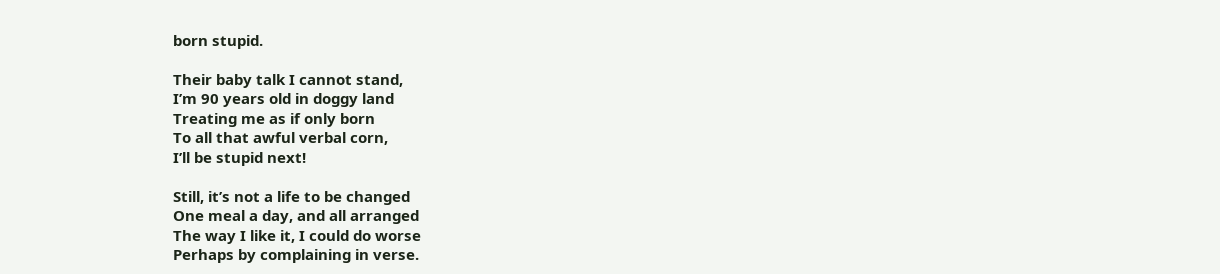born stupid.

Their baby talk I cannot stand,
I’m 90 years old in doggy land
Treating me as if only born
To all that awful verbal corn,
I’ll be stupid next!

Still, it’s not a life to be changed
One meal a day, and all arranged
The way I like it, I could do worse
Perhaps by complaining in verse.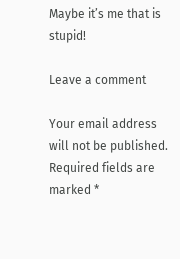Maybe it’s me that is stupid!

Leave a comment

Your email address will not be published. Required fields are marked *